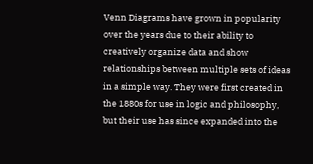Venn Diagrams have grown in popularity over the years due to their ability to creatively organize data and show relationships between multiple sets of ideas in a simple way. They were first created in the 1880s for use in logic and philosophy, but their use has since expanded into the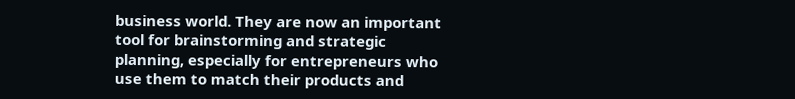business world. They are now an important tool for brainstorming and strategic planning, especially for entrepreneurs who use them to match their products and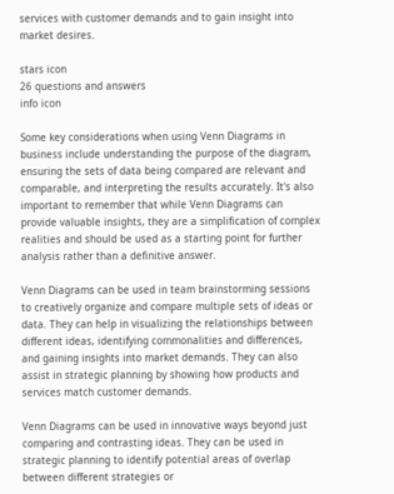services with customer demands and to gain insight into market desires.

stars icon
26 questions and answers
info icon

Some key considerations when using Venn Diagrams in business include understanding the purpose of the diagram, ensuring the sets of data being compared are relevant and comparable, and interpreting the results accurately. It's also important to remember that while Venn Diagrams can provide valuable insights, they are a simplification of complex realities and should be used as a starting point for further analysis rather than a definitive answer.

Venn Diagrams can be used in team brainstorming sessions to creatively organize and compare multiple sets of ideas or data. They can help in visualizing the relationships between different ideas, identifying commonalities and differences, and gaining insights into market demands. They can also assist in strategic planning by showing how products and services match customer demands.

Venn Diagrams can be used in innovative ways beyond just comparing and contrasting ideas. They can be used in strategic planning to identify potential areas of overlap between different strategies or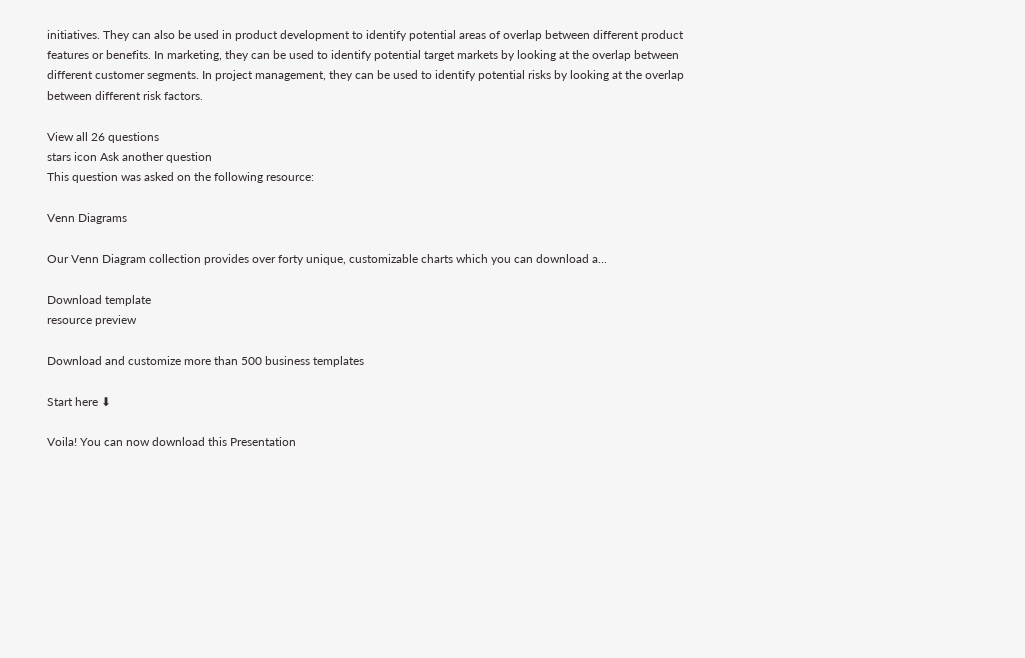initiatives. They can also be used in product development to identify potential areas of overlap between different product features or benefits. In marketing, they can be used to identify potential target markets by looking at the overlap between different customer segments. In project management, they can be used to identify potential risks by looking at the overlap between different risk factors.

View all 26 questions
stars icon Ask another question
This question was asked on the following resource:

Venn Diagrams

Our Venn Diagram collection provides over forty unique, customizable charts which you can download a...

Download template
resource preview

Download and customize more than 500 business templates

Start here ⬇

Voila! You can now download this Presentation